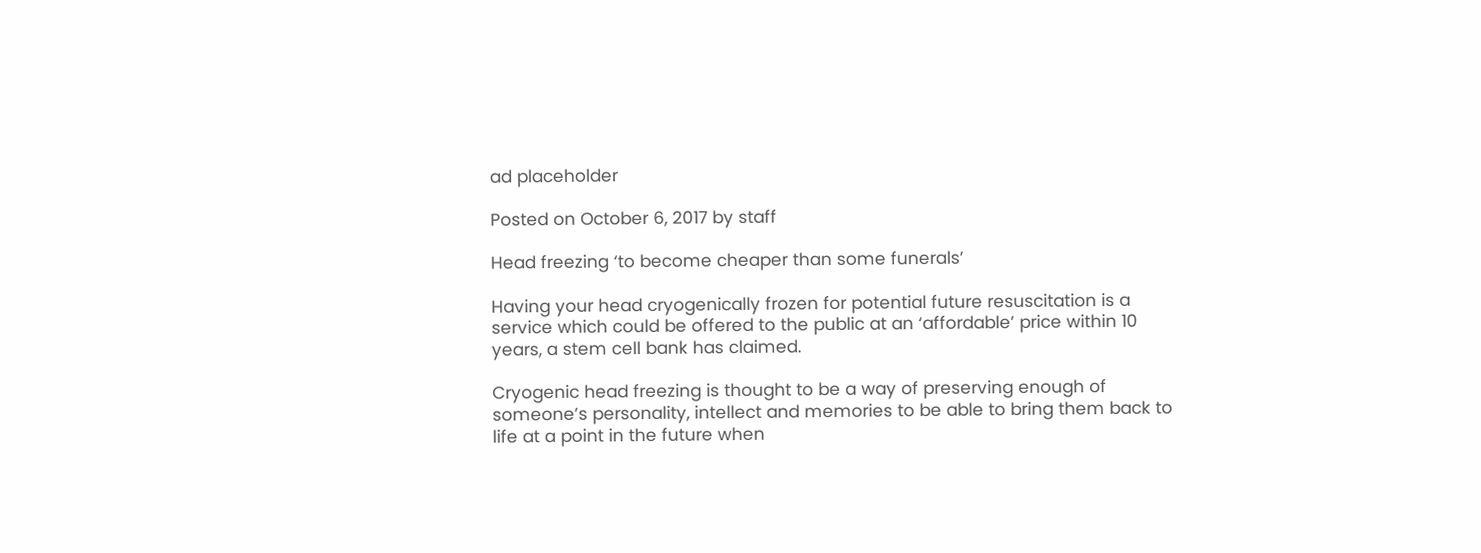ad placeholder

Posted on October 6, 2017 by staff

Head freezing ‘to become cheaper than some funerals’

Having your head cryogenically frozen for potential future resuscitation is a service which could be offered to the public at an ‘affordable’ price within 10 years, a stem cell bank has claimed.

Cryogenic head freezing is thought to be a way of preserving enough of someone’s personality, intellect and memories to be able to bring them back to life at a point in the future when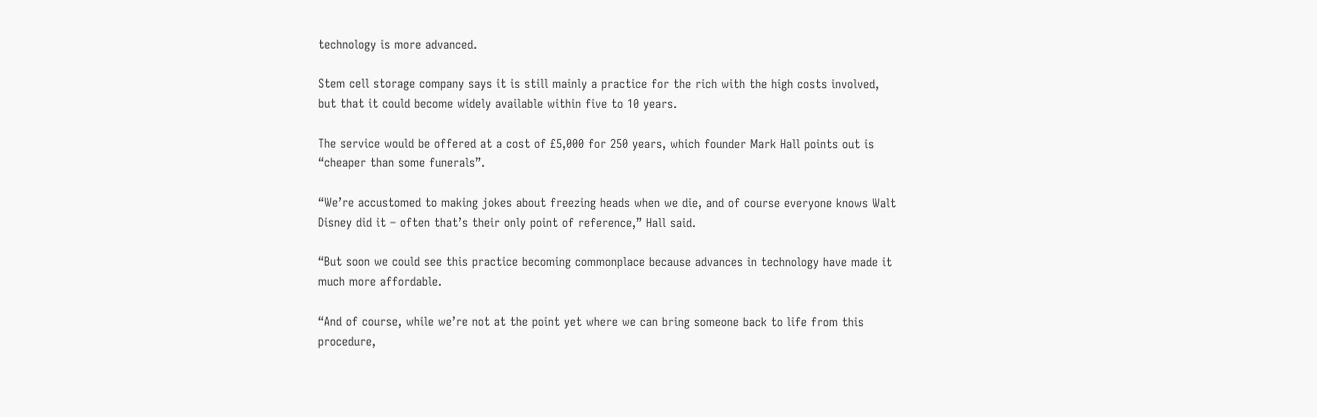technology is more advanced.

Stem cell storage company says it is still mainly a practice for the rich with the high costs involved, but that it could become widely available within five to 10 years.

The service would be offered at a cost of £5,000 for 250 years, which founder Mark Hall points out is “cheaper than some funerals”.

“We’re accustomed to making jokes about freezing heads when we die, and of course everyone knows Walt Disney did it – often that’s their only point of reference,” Hall said.

“But soon we could see this practice becoming commonplace because advances in technology have made it much more affordable.

“And of course, while we’re not at the point yet where we can bring someone back to life from this procedure,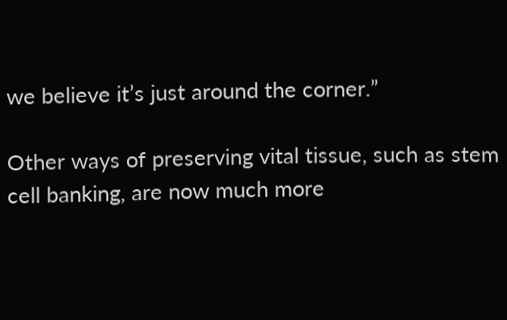we believe it’s just around the corner.”

Other ways of preserving vital tissue, such as stem cell banking, are now much more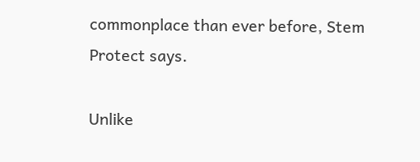commonplace than ever before, Stem Protect says.

Unlike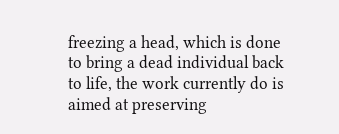freezing a head, which is done to bring a dead individual back to life, the work currently do is aimed at preserving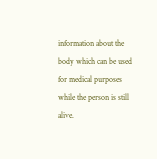information about the body which can be used for medical purposes while the person is still alive.